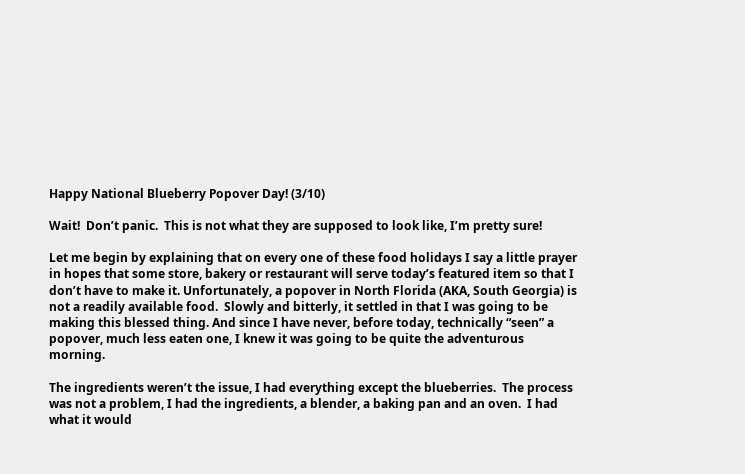Happy National Blueberry Popover Day! (3/10)

Wait!  Don’t panic.  This is not what they are supposed to look like, I’m pretty sure!

Let me begin by explaining that on every one of these food holidays I say a little prayer in hopes that some store, bakery or restaurant will serve today’s featured item so that I don’t have to make it. Unfortunately, a popover in North Florida (AKA, South Georgia) is not a readily available food.  Slowly and bitterly, it settled in that I was going to be making this blessed thing. And since I have never, before today, technically “seen” a popover, much less eaten one, I knew it was going to be quite the adventurous morning.

The ingredients weren’t the issue, I had everything except the blueberries.  The process was not a problem, I had the ingredients, a blender, a baking pan and an oven.  I had what it would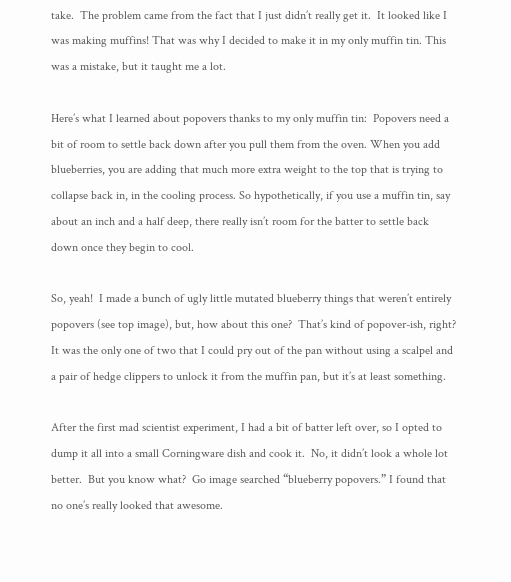take.  The problem came from the fact that I just didn’t really get it.  It looked like I was making muffins! That was why I decided to make it in my only muffin tin. This was a mistake, but it taught me a lot.

Here’s what I learned about popovers thanks to my only muffin tin:  Popovers need a bit of room to settle back down after you pull them from the oven. When you add blueberries, you are adding that much more extra weight to the top that is trying to collapse back in, in the cooling process. So hypothetically, if you use a muffin tin, say about an inch and a half deep, there really isn’t room for the batter to settle back down once they begin to cool.

So, yeah!  I made a bunch of ugly little mutated blueberry things that weren’t entirely popovers (see top image), but, how about this one?  That’s kind of popover-ish, right?  It was the only one of two that I could pry out of the pan without using a scalpel and a pair of hedge clippers to unlock it from the muffin pan, but it’s at least something.

After the first mad scientist experiment, I had a bit of batter left over, so I opted to dump it all into a small Corningware dish and cook it.  No, it didn’t look a whole lot better.  But you know what?  Go image searched “blueberry popovers.” I found that no one’s really looked that awesome.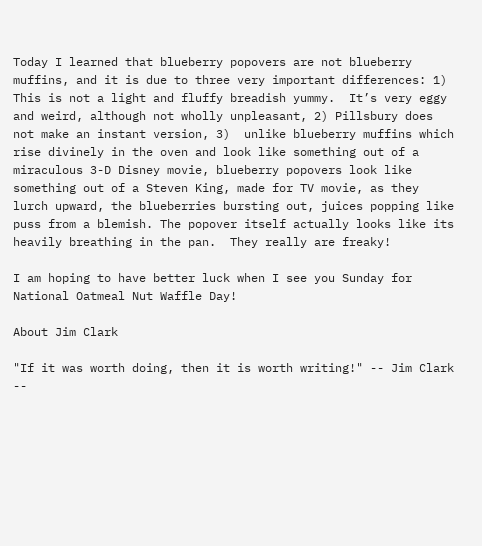Today I learned that blueberry popovers are not blueberry muffins, and it is due to three very important differences: 1) This is not a light and fluffy breadish yummy.  It’s very eggy and weird, although not wholly unpleasant, 2) Pillsbury does not make an instant version, 3)  unlike blueberry muffins which rise divinely in the oven and look like something out of a miraculous 3-D Disney movie, blueberry popovers look like something out of a Steven King, made for TV movie, as they lurch upward, the blueberries bursting out, juices popping like puss from a blemish. The popover itself actually looks like its heavily breathing in the pan.  They really are freaky!

I am hoping to have better luck when I see you Sunday for National Oatmeal Nut Waffle Day!

About Jim Clark

"If it was worth doing, then it is worth writing!" -- Jim Clark --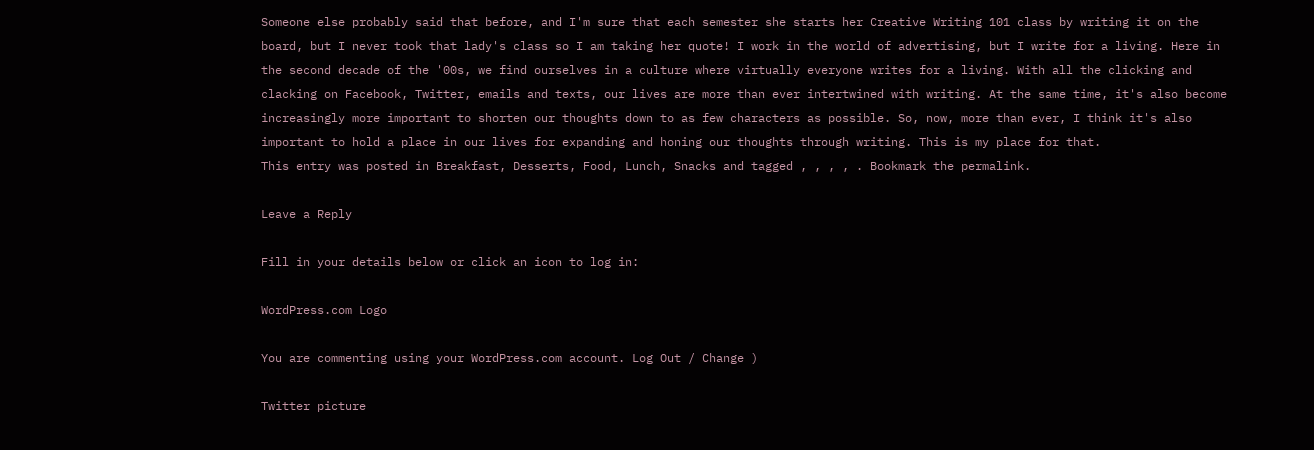Someone else probably said that before, and I'm sure that each semester she starts her Creative Writing 101 class by writing it on the board, but I never took that lady's class so I am taking her quote! I work in the world of advertising, but I write for a living. Here in the second decade of the '00s, we find ourselves in a culture where virtually everyone writes for a living. With all the clicking and clacking on Facebook, Twitter, emails and texts, our lives are more than ever intertwined with writing. At the same time, it's also become increasingly more important to shorten our thoughts down to as few characters as possible. So, now, more than ever, I think it's also important to hold a place in our lives for expanding and honing our thoughts through writing. This is my place for that.
This entry was posted in Breakfast, Desserts, Food, Lunch, Snacks and tagged , , , , . Bookmark the permalink.

Leave a Reply

Fill in your details below or click an icon to log in:

WordPress.com Logo

You are commenting using your WordPress.com account. Log Out / Change )

Twitter picture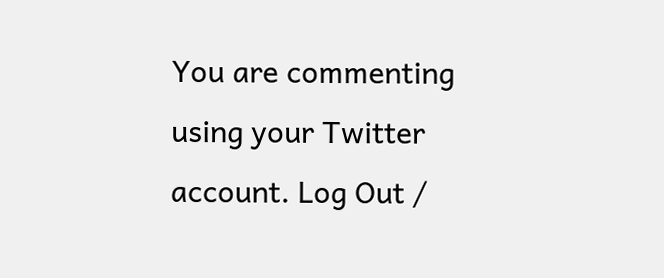You are commenting using your Twitter account. Log Out /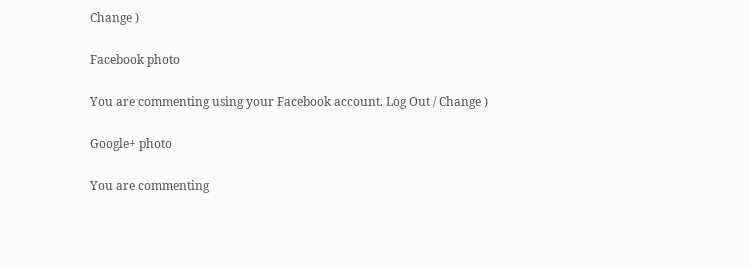Change )

Facebook photo

You are commenting using your Facebook account. Log Out / Change )

Google+ photo

You are commenting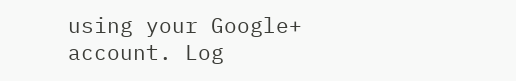using your Google+ account. Log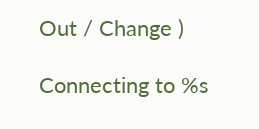Out / Change )

Connecting to %s